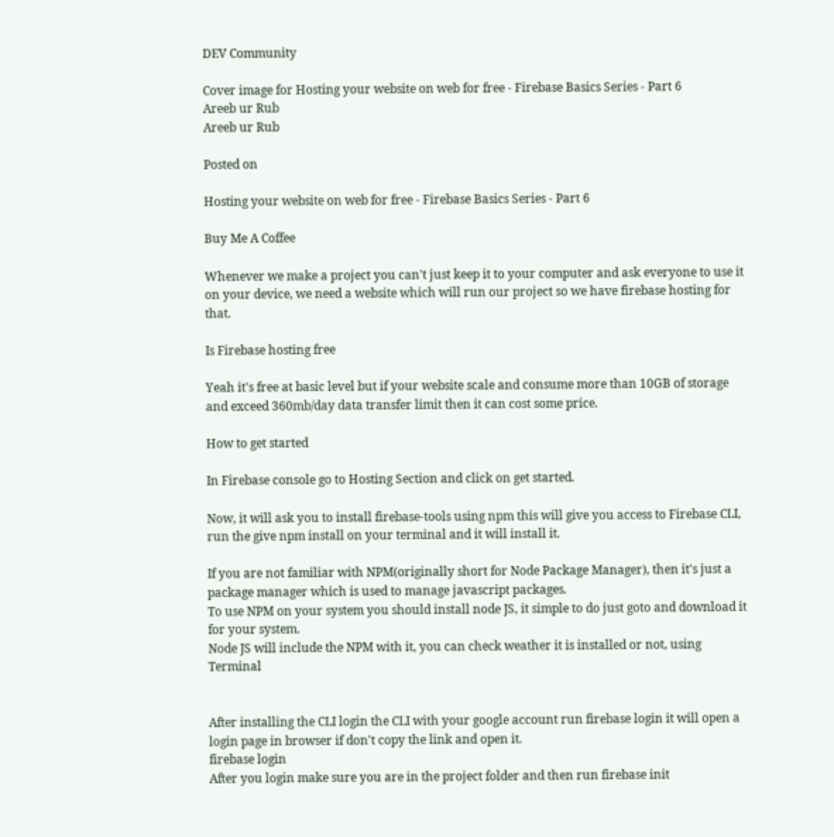DEV Community

Cover image for Hosting your website on web for free - Firebase Basics Series - Part 6
Areeb ur Rub
Areeb ur Rub

Posted on

Hosting your website on web for free - Firebase Basics Series - Part 6

Buy Me A Coffee

Whenever we make a project you can't just keep it to your computer and ask everyone to use it on your device, we need a website which will run our project so we have firebase hosting for that.

Is Firebase hosting free

Yeah it's free at basic level but if your website scale and consume more than 10GB of storage and exceed 360mb/day data transfer limit then it can cost some price.

How to get started

In Firebase console go to Hosting Section and click on get started.

Now, it will ask you to install firebase-tools using npm this will give you access to Firebase CLI, run the give npm install on your terminal and it will install it.

If you are not familiar with NPM(originally short for Node Package Manager), then it's just a package manager which is used to manage javascript packages.
To use NPM on your system you should install node JS, it simple to do just goto and download it for your system.
Node JS will include the NPM with it, you can check weather it is installed or not, using Terminal


After installing the CLI login the CLI with your google account run firebase login it will open a login page in browser if don't copy the link and open it.
firebase login
After you login make sure you are in the project folder and then run firebase init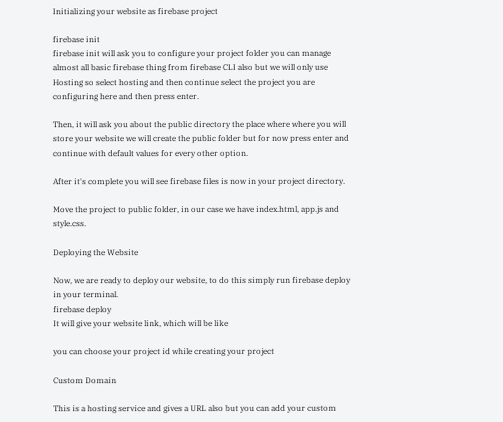Initializing your website as firebase project

firebase init
firebase init will ask you to configure your project folder you can manage almost all basic firebase thing from firebase CLI also but we will only use Hosting so select hosting and then continue select the project you are configuring here and then press enter.

Then, it will ask you about the public directory the place where where you will store your website we will create the public folder but for now press enter and continue with default values for every other option.

After it's complete you will see firebase files is now in your project directory.

Move the project to public folder, in our case we have index.html, app.js and style.css.

Deploying the Website

Now, we are ready to deploy our website, to do this simply run firebase deploy in your terminal.
firebase deploy
It will give your website link, which will be like

you can choose your project id while creating your project

Custom Domain

This is a hosting service and gives a URL also but you can add your custom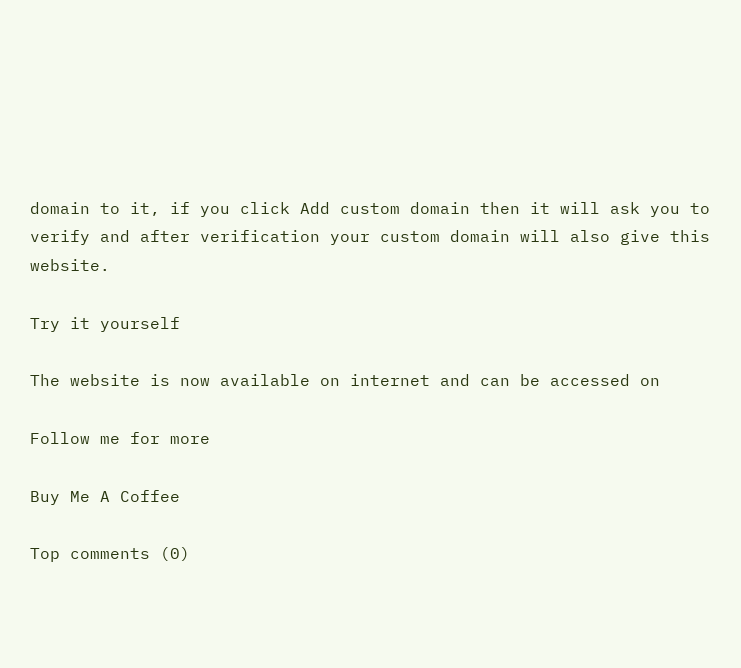domain to it, if you click Add custom domain then it will ask you to verify and after verification your custom domain will also give this website.

Try it yourself

The website is now available on internet and can be accessed on

Follow me for more

Buy Me A Coffee

Top comments (0)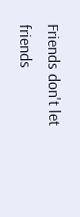Friends don't let friends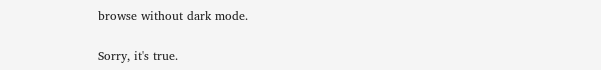browse without dark mode.

Sorry, it's true.